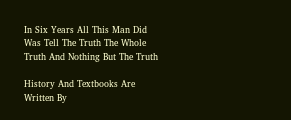In Six Years All This Man Did Was Tell The Truth The Whole Truth And Nothing But The Truth

History And Textbooks Are Written By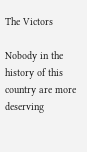The Victors

Nobody in the history of this country are more deserving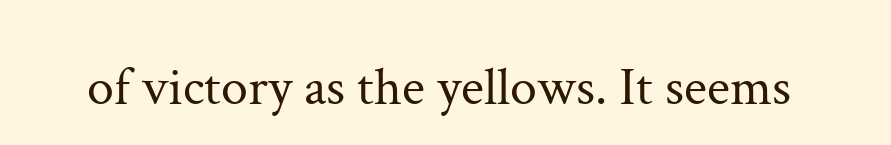of victory as the yellows. It seems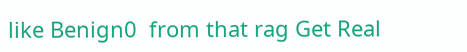like Benign0  from that rag Get Real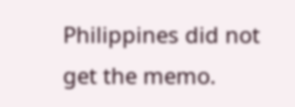Philippines did not get the memo.